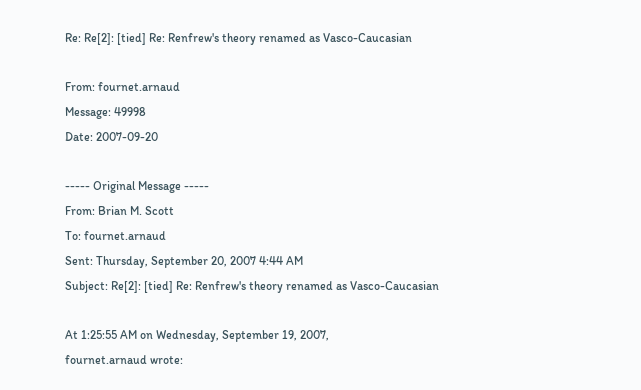Re: Re[2]: [tied] Re: Renfrew's theory renamed as Vasco-Caucasian

From: fournet.arnaud
Message: 49998
Date: 2007-09-20

----- Original Message -----
From: Brian M. Scott
To: fournet.arnaud
Sent: Thursday, September 20, 2007 4:44 AM
Subject: Re[2]: [tied] Re: Renfrew's theory renamed as Vasco-Caucasian

At 1:25:55 AM on Wednesday, September 19, 2007,
fournet.arnaud wrote: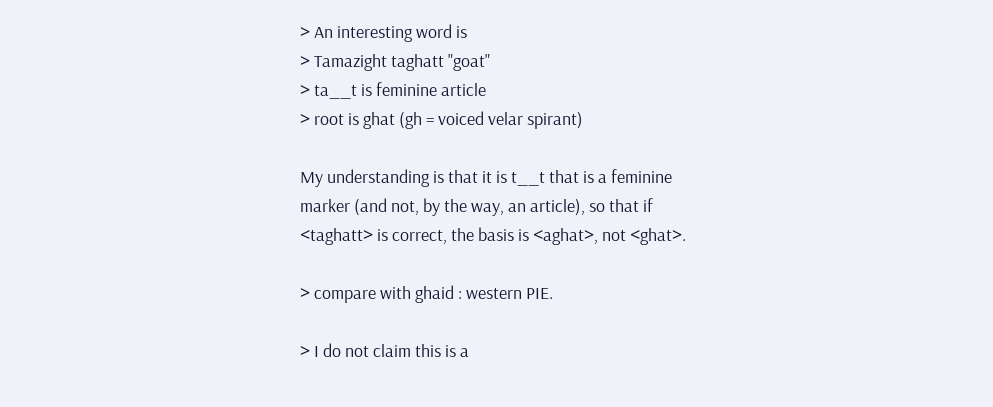> An interesting word is
> Tamazight taghatt "goat"
> ta__t is feminine article
> root is ghat (gh = voiced velar spirant)

My understanding is that it is t__t that is a feminine
marker (and not, by the way, an article), so that if
<taghatt> is correct, the basis is <aghat>, not <ghat>.

> compare with ghaid : western PIE.

> I do not claim this is a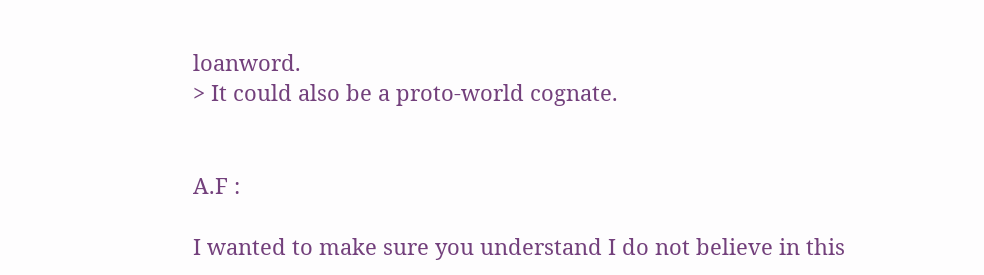loanword.
> It could also be a proto-world cognate.


A.F :

I wanted to make sure you understand I do not believe in this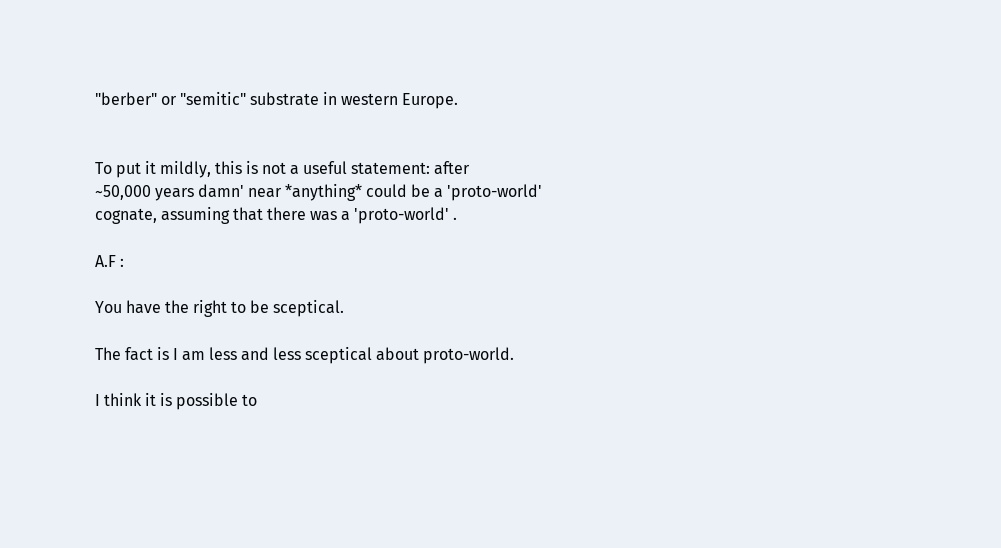"berber" or "semitic" substrate in western Europe.


To put it mildly, this is not a useful statement: after
~50,000 years damn' near *anything* could be a 'proto-world'
cognate, assuming that there was a 'proto-world' .

A.F :

You have the right to be sceptical.

The fact is I am less and less sceptical about proto-world.

I think it is possible to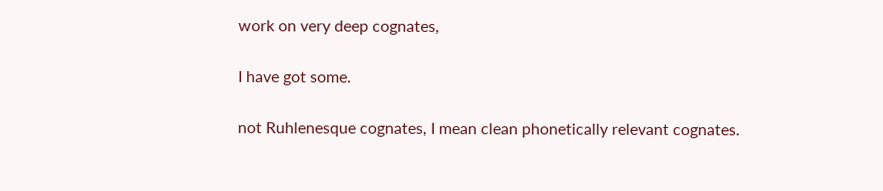work on very deep cognates,

I have got some.

not Ruhlenesque cognates, I mean clean phonetically relevant cognates.